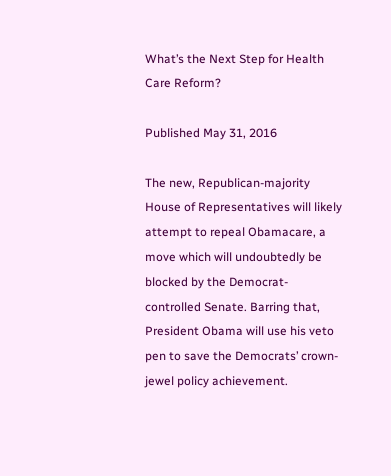What’s the Next Step for Health Care Reform?

Published May 31, 2016

The new, Republican-majority House of Representatives will likely attempt to repeal Obamacare, a move which will undoubtedly be blocked by the Democrat-controlled Senate. Barring that, President Obama will use his veto pen to save the Democrats’ crown-jewel policy achievement.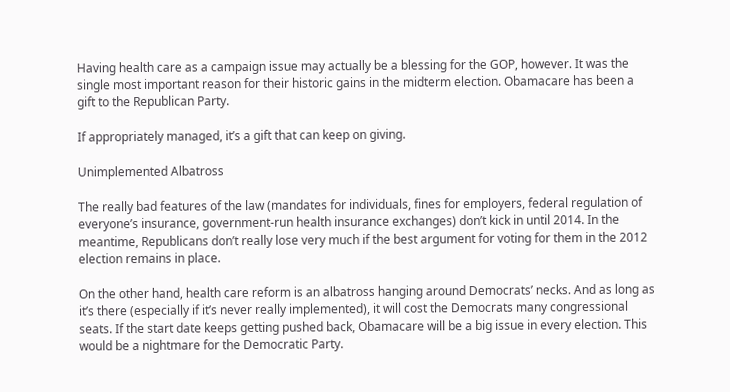Having health care as a campaign issue may actually be a blessing for the GOP, however. It was the single most important reason for their historic gains in the midterm election. Obamacare has been a gift to the Republican Party.

If appropriately managed, it’s a gift that can keep on giving.

Unimplemented Albatross

The really bad features of the law (mandates for individuals, fines for employers, federal regulation of everyone’s insurance, government-run health insurance exchanges) don’t kick in until 2014. In the meantime, Republicans don’t really lose very much if the best argument for voting for them in the 2012 election remains in place.

On the other hand, health care reform is an albatross hanging around Democrats’ necks. And as long as it’s there (especially if it’s never really implemented), it will cost the Democrats many congressional seats. If the start date keeps getting pushed back, Obamacare will be a big issue in every election. This would be a nightmare for the Democratic Party.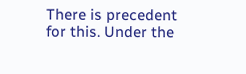There is precedent for this. Under the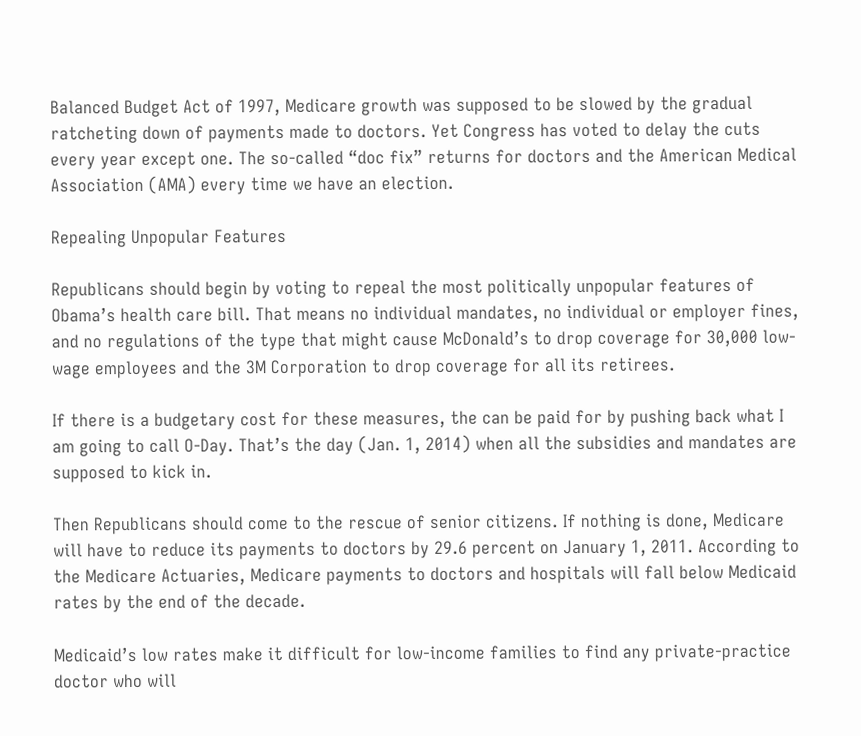Balanced Budget Act of 1997, Medicare growth was supposed to be slowed by the gradual ratcheting down of payments made to doctors. Yet Congress has voted to delay the cuts every year except one. The so-called “doc fix” returns for doctors and the American Medical Association (AMA) every time we have an election.

Repealing Unpopular Features

Republicans should begin by voting to repeal the most politically unpopular features of Obama’s health care bill. That means no individual mandates, no individual or employer fines, and no regulations of the type that might cause McDonald’s to drop coverage for 30,000 low-wage employees and the 3M Corporation to drop coverage for all its retirees.

If there is a budgetary cost for these measures, the can be paid for by pushing back what I am going to call O-Day. That’s the day (Jan. 1, 2014) when all the subsidies and mandates are supposed to kick in.

Then Republicans should come to the rescue of senior citizens. If nothing is done, Medicare will have to reduce its payments to doctors by 29.6 percent on January 1, 2011. According to the Medicare Actuaries, Medicare payments to doctors and hospitals will fall below Medicaid rates by the end of the decade.

Medicaid’s low rates make it difficult for low-income families to find any private-practice doctor who will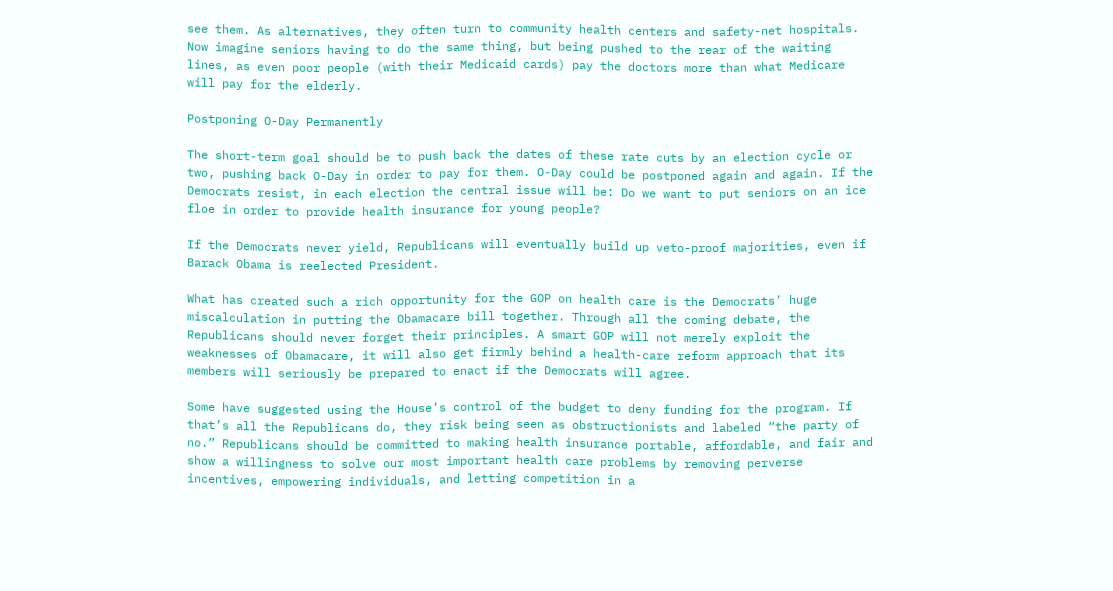see them. As alternatives, they often turn to community health centers and safety-net hospitals. Now imagine seniors having to do the same thing, but being pushed to the rear of the waiting lines, as even poor people (with their Medicaid cards) pay the doctors more than what Medicare will pay for the elderly.

Postponing O-Day Permanently

The short-term goal should be to push back the dates of these rate cuts by an election cycle or two, pushing back O-Day in order to pay for them. O-Day could be postponed again and again. If the Democrats resist, in each election the central issue will be: Do we want to put seniors on an ice floe in order to provide health insurance for young people?

If the Democrats never yield, Republicans will eventually build up veto-proof majorities, even if Barack Obama is reelected President.

What has created such a rich opportunity for the GOP on health care is the Democrats’ huge miscalculation in putting the Obamacare bill together. Through all the coming debate, the Republicans should never forget their principles. A smart GOP will not merely exploit the weaknesses of Obamacare, it will also get firmly behind a health-care reform approach that its members will seriously be prepared to enact if the Democrats will agree.

Some have suggested using the House’s control of the budget to deny funding for the program. If that’s all the Republicans do, they risk being seen as obstructionists and labeled “the party of no.” Republicans should be committed to making health insurance portable, affordable, and fair and show a willingness to solve our most important health care problems by removing perverse incentives, empowering individuals, and letting competition in a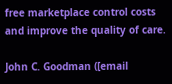free marketplace control costs and improve the quality of care.

John C. Goodman ([email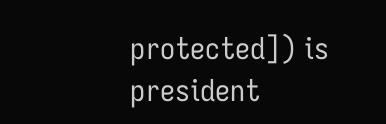protected]) is president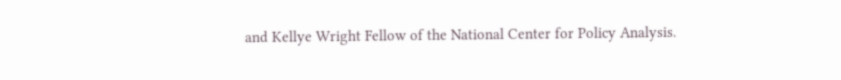and Kellye Wright Fellow of the National Center for Policy Analysis.